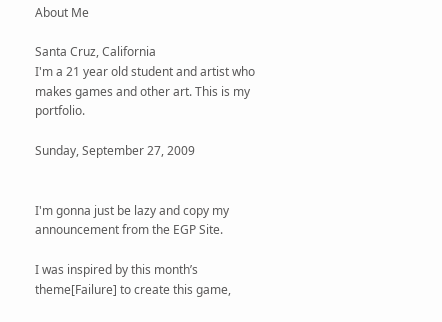About Me

Santa Cruz, California
I'm a 21 year old student and artist who makes games and other art. This is my portfolio.

Sunday, September 27, 2009


I'm gonna just be lazy and copy my announcement from the EGP Site.

I was inspired by this month’s theme[Failure] to create this game,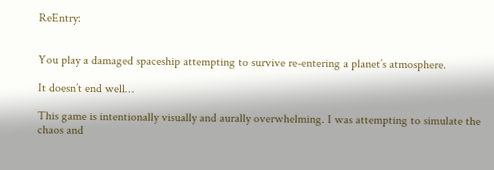ReEntry:


You play a damaged spaceship attempting to survive re-entering a planet’s atmosphere.

It doesn’t end well…

This game is intentionally visually and aurally overwhelming. I was attempting to simulate the chaos and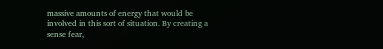massive amounts of energy that would be involved in this sort of situation. By creating a sense fear,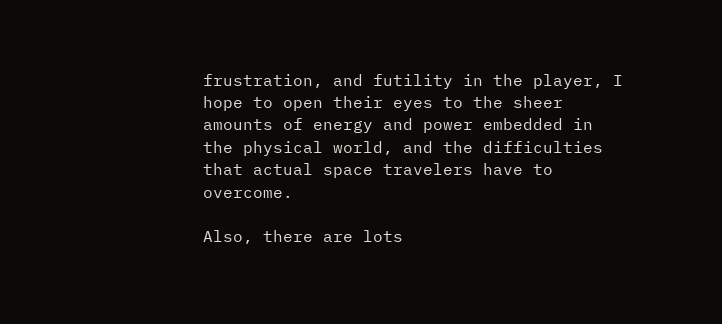frustration, and futility in the player, I hope to open their eyes to the sheer amounts of energy and power embedded in the physical world, and the difficulties that actual space travelers have to overcome.

Also, there are lots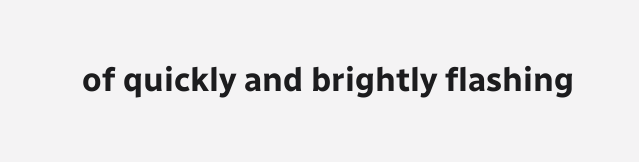of quickly and brightly flashing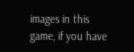images in this game, if you have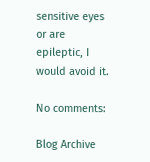sensitive eyes or are epileptic, I would avoid it.

No comments:

Blog Archive